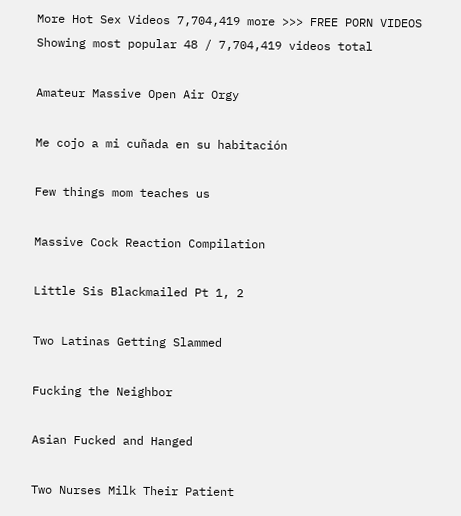More Hot Sex Videos 7,704,419 more >>> FREE PORN VIDEOS Showing most popular 48 / 7,704,419 videos total

Amateur Massive Open Air Orgy

Me cojo a mi cuñada en su habitación

Few things mom teaches us

Massive Cock Reaction Compilation

Little Sis Blackmailed Pt 1, 2

Two Latinas Getting Slammed

Fucking the Neighbor

Asian Fucked and Hanged

Two Nurses Milk Their Patient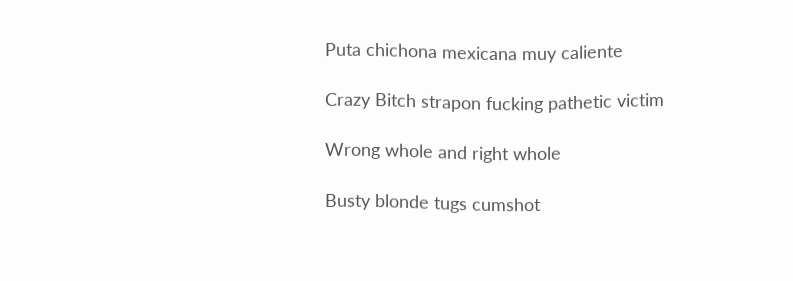Puta chichona mexicana muy caliente

Crazy Bitch strapon fucking pathetic victim

Wrong whole and right whole

Busty blonde tugs cumshot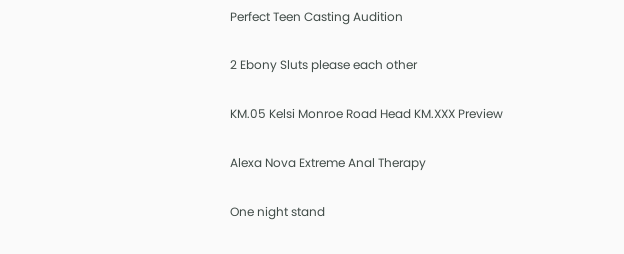Perfect Teen Casting Audition

2 Ebony Sluts please each other

KM.05 Kelsi Monroe Road Head KM.XXX Preview

Alexa Nova Extreme Anal Therapy

One night stand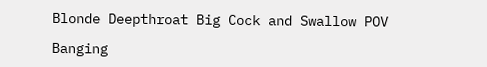Blonde Deepthroat Big Cock and Swallow POV

Banging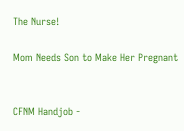The Nurse!

Mom Needs Son to Make Her Pregnant


CFNM Handjob -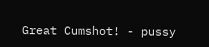Great Cumshot! - pussy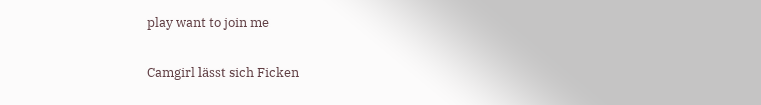play want to join me

Camgirl lässt sich Ficken